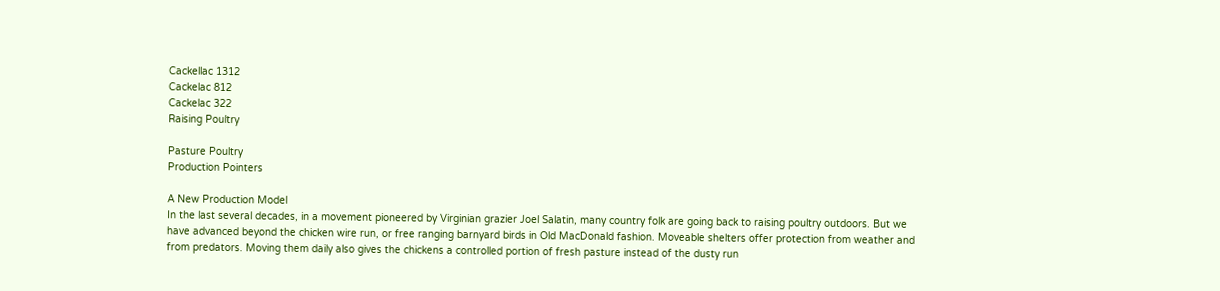Cackellac 1312
Cackelac 812
Cackelac 322
Raising Poultry

Pasture Poultry
Production Pointers

A New Production Model
In the last several decades, in a movement pioneered by Virginian grazier Joel Salatin, many country folk are going back to raising poultry outdoors. But we have advanced beyond the chicken wire run, or free ranging barnyard birds in Old MacDonald fashion. Moveable shelters offer protection from weather and from predators. Moving them daily also gives the chickens a controlled portion of fresh pasture instead of the dusty run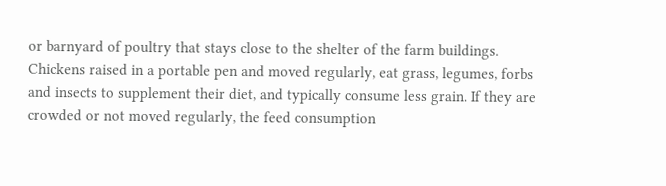or barnyard of poultry that stays close to the shelter of the farm buildings. Chickens raised in a portable pen and moved regularly, eat grass, legumes, forbs and insects to supplement their diet, and typically consume less grain. If they are crowded or not moved regularly, the feed consumption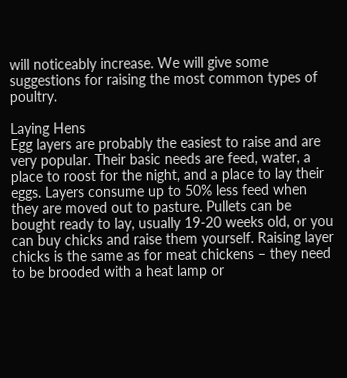will noticeably increase. We will give some suggestions for raising the most common types of poultry.

Laying Hens
Egg layers are probably the easiest to raise and are very popular. Their basic needs are feed, water, a place to roost for the night, and a place to lay their eggs. Layers consume up to 50% less feed when they are moved out to pasture. Pullets can be bought ready to lay, usually 19-20 weeks old, or you can buy chicks and raise them yourself. Raising layer chicks is the same as for meat chickens – they need to be brooded with a heat lamp or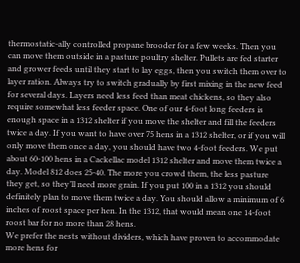thermostatic-ally controlled propane brooder for a few weeks. Then you can move them outside in a pasture poultry shelter. Pullets are fed starter and grower feeds until they start to lay eggs, then you switch them over to layer ration. Always try to switch gradually by first mixing in the new feed for several days. Layers need less feed than meat chickens, so they also require somewhat less feeder space. One of our 4-foot long feeders is enough space in a 1312 shelter if you move the shelter and fill the feeders twice a day. If you want to have over 75 hens in a 1312 shelter, or if you will only move them once a day, you should have two 4-foot feeders. We put about 60-100 hens in a Cackellac model 1312 shelter and move them twice a day. Model 812 does 25-40. The more you crowd them, the less pasture they get, so they’ll need more grain. If you put 100 in a 1312 you should definitely plan to move them twice a day. You should allow a minimum of 6 inches of roost space per hen. In the 1312, that would mean one 14-foot roost bar for no more than 28 hens.
We prefer the nests without dividers, which have proven to accommodate more hens for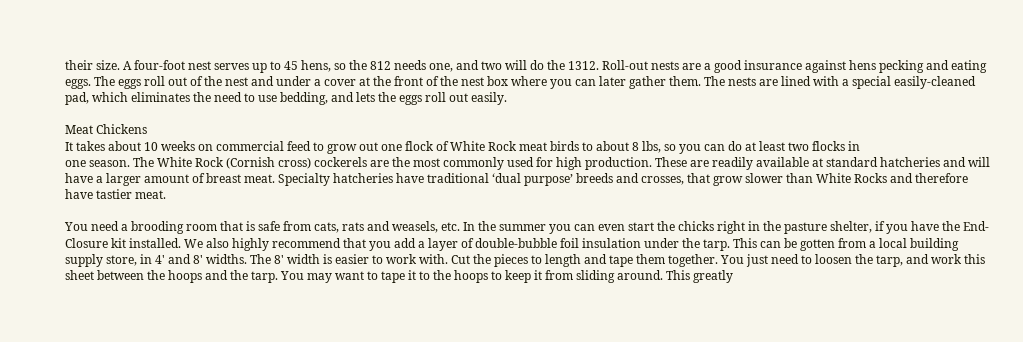their size. A four-foot nest serves up to 45 hens, so the 812 needs one, and two will do the 1312. Roll-out nests are a good insurance against hens pecking and eating eggs. The eggs roll out of the nest and under a cover at the front of the nest box where you can later gather them. The nests are lined with a special easily-cleaned pad, which eliminates the need to use bedding, and lets the eggs roll out easily.

Meat Chickens
It takes about 10 weeks on commercial feed to grow out one flock of White Rock meat birds to about 8 lbs, so you can do at least two flocks in
one season. The White Rock (Cornish cross) cockerels are the most commonly used for high production. These are readily available at standard hatcheries and will have a larger amount of breast meat. Specialty hatcheries have traditional ‘dual purpose’ breeds and crosses, that grow slower than White Rocks and therefore have tastier meat.

You need a brooding room that is safe from cats, rats and weasels, etc. In the summer you can even start the chicks right in the pasture shelter, if you have the End-Closure kit installed. We also highly recommend that you add a layer of double-bubble foil insulation under the tarp. This can be gotten from a local building supply store, in 4' and 8' widths. The 8' width is easier to work with. Cut the pieces to length and tape them together. You just need to loosen the tarp, and work this sheet between the hoops and the tarp. You may want to tape it to the hoops to keep it from sliding around. This greatly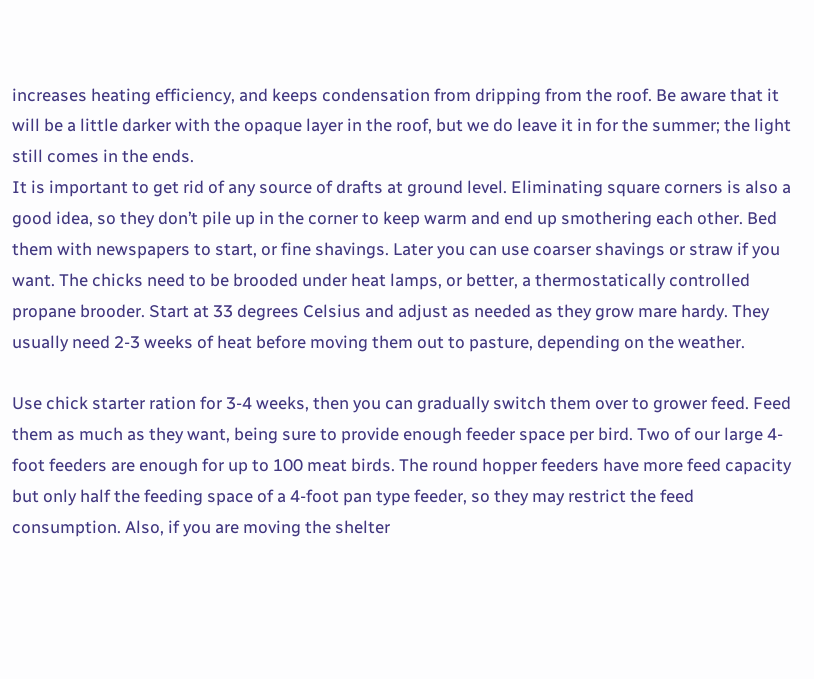increases heating efficiency, and keeps condensation from dripping from the roof. Be aware that it will be a little darker with the opaque layer in the roof, but we do leave it in for the summer; the light still comes in the ends.
It is important to get rid of any source of drafts at ground level. Eliminating square corners is also a good idea, so they don’t pile up in the corner to keep warm and end up smothering each other. Bed them with newspapers to start, or fine shavings. Later you can use coarser shavings or straw if you want. The chicks need to be brooded under heat lamps, or better, a thermostatically controlled propane brooder. Start at 33 degrees Celsius and adjust as needed as they grow mare hardy. They usually need 2-3 weeks of heat before moving them out to pasture, depending on the weather.

Use chick starter ration for 3-4 weeks, then you can gradually switch them over to grower feed. Feed them as much as they want, being sure to provide enough feeder space per bird. Two of our large 4-foot feeders are enough for up to 100 meat birds. The round hopper feeders have more feed capacity but only half the feeding space of a 4-foot pan type feeder, so they may restrict the feed consumption. Also, if you are moving the shelter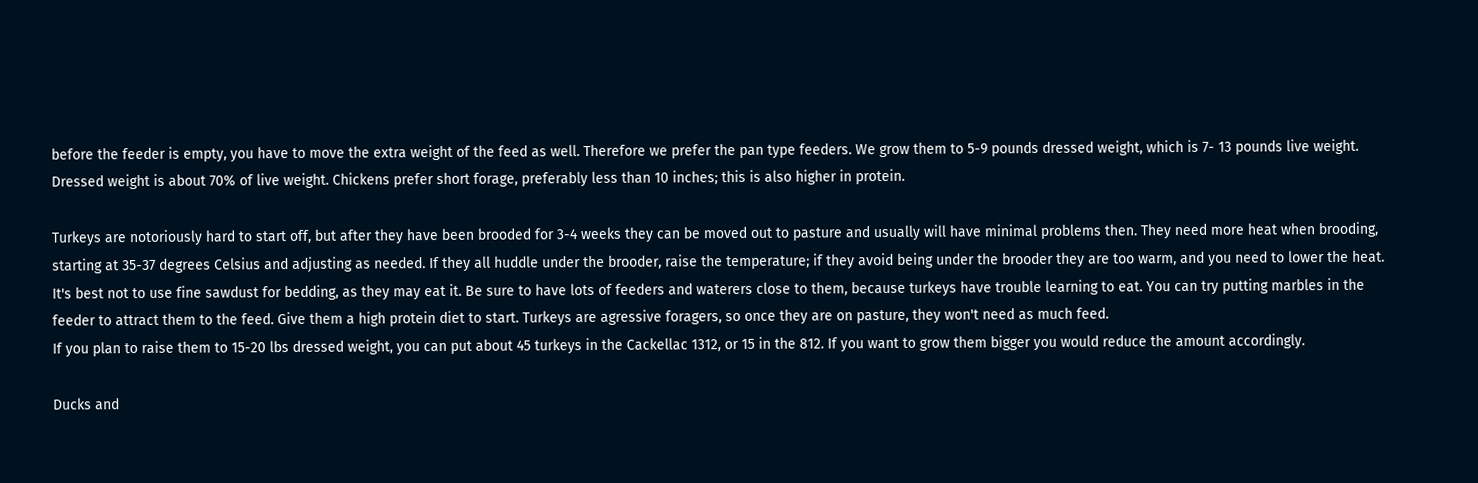before the feeder is empty, you have to move the extra weight of the feed as well. Therefore we prefer the pan type feeders. We grow them to 5-9 pounds dressed weight, which is 7- 13 pounds live weight. Dressed weight is about 70% of live weight. Chickens prefer short forage, preferably less than 10 inches; this is also higher in protein.

Turkeys are notoriously hard to start off, but after they have been brooded for 3-4 weeks they can be moved out to pasture and usually will have minimal problems then. They need more heat when brooding, starting at 35-37 degrees Celsius and adjusting as needed. If they all huddle under the brooder, raise the temperature; if they avoid being under the brooder they are too warm, and you need to lower the heat. It's best not to use fine sawdust for bedding, as they may eat it. Be sure to have lots of feeders and waterers close to them, because turkeys have trouble learning to eat. You can try putting marbles in the feeder to attract them to the feed. Give them a high protein diet to start. Turkeys are agressive foragers, so once they are on pasture, they won't need as much feed.
If you plan to raise them to 15-20 lbs dressed weight, you can put about 45 turkeys in the Cackellac 1312, or 15 in the 812. If you want to grow them bigger you would reduce the amount accordingly.

Ducks and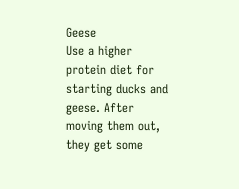Geese
Use a higher protein diet for starting ducks and geese. After moving them out, they get some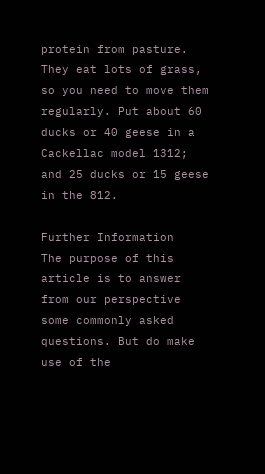protein from pasture. They eat lots of grass, so you need to move them regularly. Put about 60 ducks or 40 geese in a Cackellac model 1312; and 25 ducks or 15 geese in the 812.

Further Information
The purpose of this article is to answer from our perspective some commonly asked questions. But do make use of the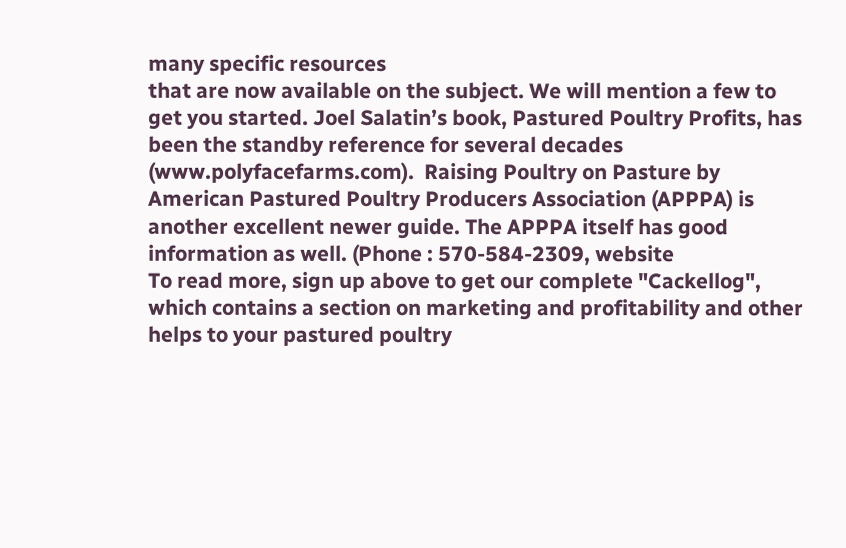many specific resources
that are now available on the subject. We will mention a few to get you started. Joel Salatin’s book, Pastured Poultry Profits, has been the standby reference for several decades (www.polyfacefarms.com).  Raising Poultry on Pasture by American Pastured Poultry Producers Association (APPPA) is another excellent newer guide. The APPPA itself has good information as well. (Phone : 570-584-2309, website
To read more, sign up above to get our complete "Cackellog", which contains a section on marketing and profitability and other helps to your pastured poultry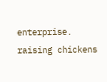enterprise.
raising chickens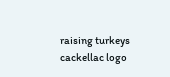raising turkeys
cackellac logo